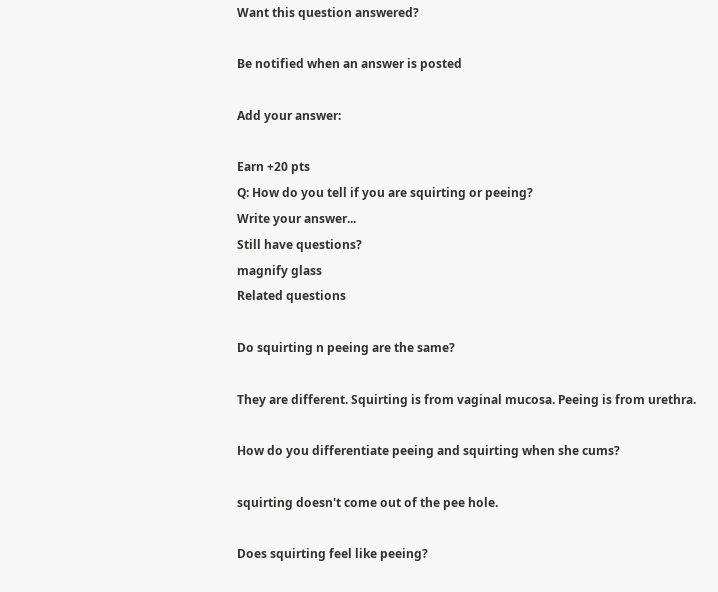Want this question answered?

Be notified when an answer is posted

Add your answer:

Earn +20 pts
Q: How do you tell if you are squirting or peeing?
Write your answer...
Still have questions?
magnify glass
Related questions

Do squirting n peeing are the same?

They are different. Squirting is from vaginal mucosa. Peeing is from urethra.

How do you differentiate peeing and squirting when she cums?

squirting doesn't come out of the pee hole.

Does squirting feel like peeing?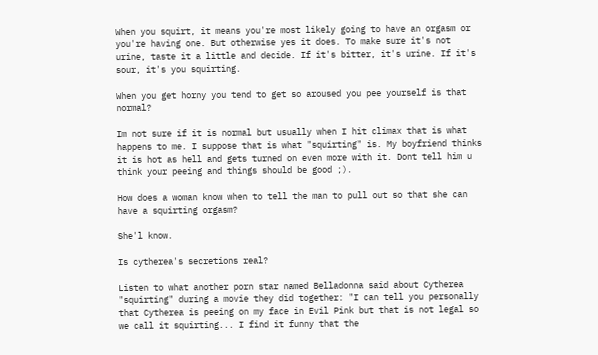When you squirt, it means you're most likely going to have an orgasm or you're having one. But otherwise yes it does. To make sure it's not urine, taste it a little and decide. If it's bitter, it's urine. If it's sour, it's you squirting.

When you get horny you tend to get so aroused you pee yourself is that normal?

Im not sure if it is normal but usually when I hit climax that is what happens to me. I suppose that is what "squirting" is. My boyfriend thinks it is hot as hell and gets turned on even more with it. Dont tell him u think your peeing and things should be good ;).

How does a woman know when to tell the man to pull out so that she can have a squirting orgasm?

She'l know.

Is cytherea's secretions real?

Listen to what another porn star named Belladonna said about Cytherea "squirting" during a movie they did together: "I can tell you personally that Cytherea is peeing on my face in Evil Pink but that is not legal so we call it squirting... I find it funny that the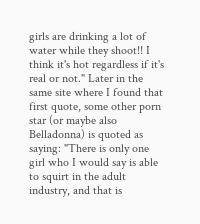girls are drinking a lot of water while they shoot!! I think it's hot regardless if it's real or not." Later in the same site where I found that first quote, some other porn star (or maybe also Belladonna) is quoted as saying: "There is only one girl who I would say is able to squirt in the adult industry, and that is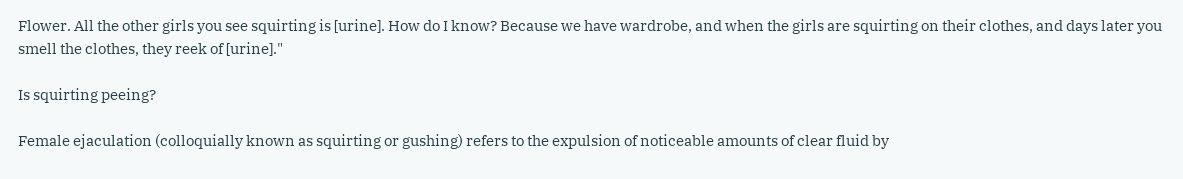Flower. All the other girls you see squirting is [urine]. How do I know? Because we have wardrobe, and when the girls are squirting on their clothes, and days later you smell the clothes, they reek of [urine]."

Is squirting peeing?

Female ejaculation (colloquially known as squirting or gushing) refers to the expulsion of noticeable amounts of clear fluid by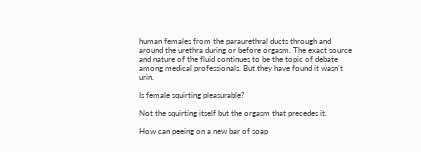human females from the paraurethral ducts through and around the urethra during or before orgasm. The exact source and nature of the fluid continues to be the topic of debate among medical professionals. But they have found it wasn't urin.

Is female squirting pleasurable?

Not the squirting itself but the orgasm that precedes it.

How can peeing on a new bar of soap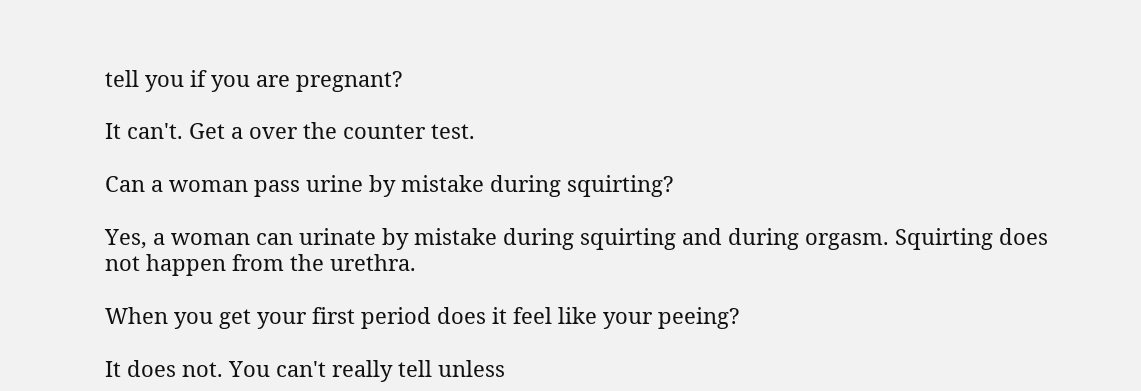tell you if you are pregnant?

It can't. Get a over the counter test.

Can a woman pass urine by mistake during squirting?

Yes, a woman can urinate by mistake during squirting and during orgasm. Squirting does not happen from the urethra.

When you get your first period does it feel like your peeing?

It does not. You can't really tell unless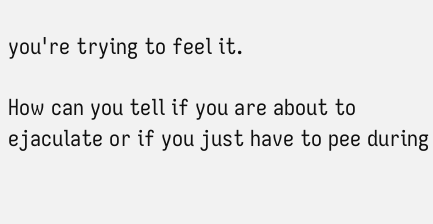you're trying to feel it.

How can you tell if you are about to ejaculate or if you just have to pee during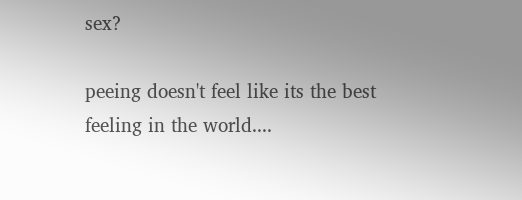sex?

peeing doesn't feel like its the best feeling in the world....